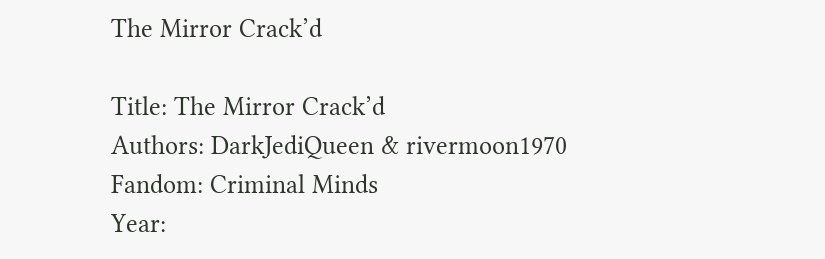The Mirror Crack’d

Title: The Mirror Crack’d
Authors: DarkJediQueen & rivermoon1970
Fandom: Criminal Minds
Year: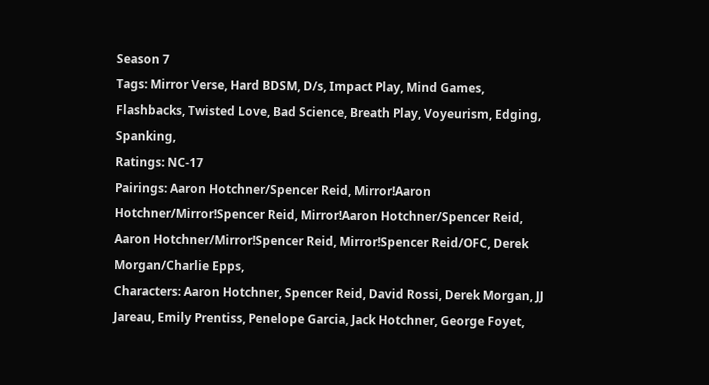Season 7
Tags: Mirror Verse, Hard BDSM, D/s, Impact Play, Mind Games, Flashbacks, Twisted Love, Bad Science, Breath Play, Voyeurism, Edging, Spanking,
Ratings: NC-17
Pairings: Aaron Hotchner/Spencer Reid, Mirror!Aaron Hotchner/Mirror!Spencer Reid, Mirror!Aaron Hotchner/Spencer Reid, Aaron Hotchner/Mirror!Spencer Reid, Mirror!Spencer Reid/OFC, Derek Morgan/Charlie Epps,
Characters: Aaron Hotchner, Spencer Reid, David Rossi, Derek Morgan, JJ Jareau, Emily Prentiss, Penelope Garcia, Jack Hotchner, George Foyet,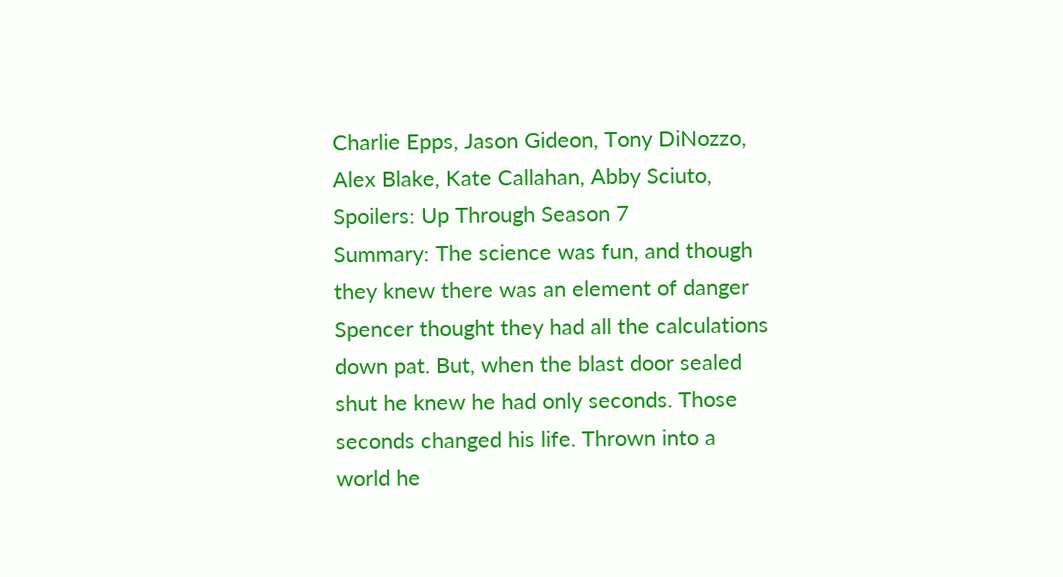Charlie Epps, Jason Gideon, Tony DiNozzo, Alex Blake, Kate Callahan, Abby Sciuto,
Spoilers: Up Through Season 7
Summary: The science was fun, and though they knew there was an element of danger Spencer thought they had all the calculations down pat. But, when the blast door sealed shut he knew he had only seconds. Those seconds changed his life. Thrown into a world he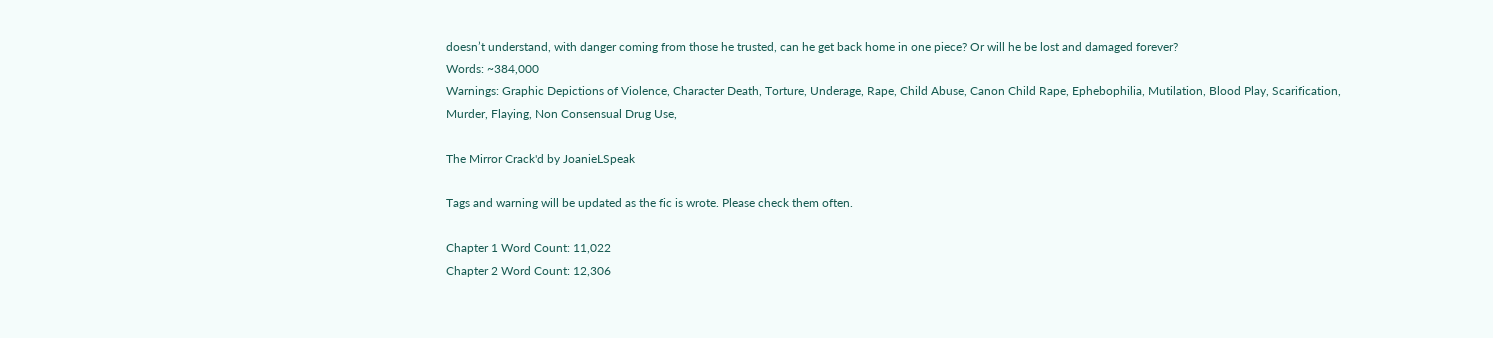doesn’t understand, with danger coming from those he trusted, can he get back home in one piece? Or will he be lost and damaged forever?
Words: ~384,000
Warnings: Graphic Depictions of Violence, Character Death, Torture, Underage, Rape, Child Abuse, Canon Child Rape, Ephebophilia, Mutilation, Blood Play, Scarification, Murder, Flaying, Non Consensual Drug Use,

The Mirror Crack'd by JoanieLSpeak

Tags and warning will be updated as the fic is wrote. Please check them often.

Chapter 1 Word Count: 11,022
Chapter 2 Word Count: 12,306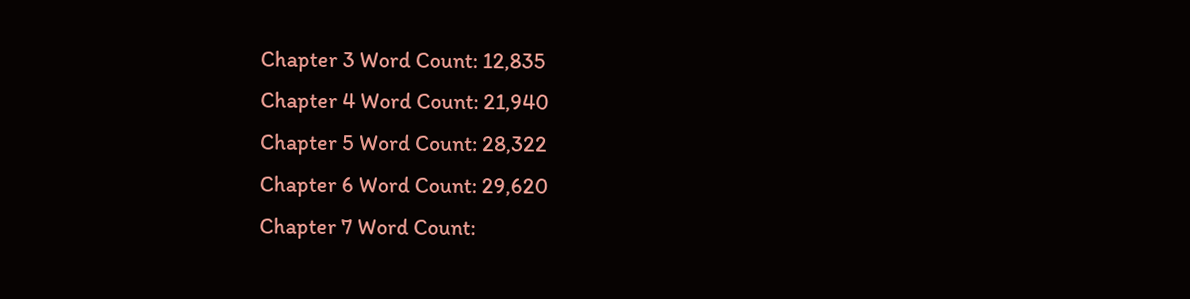Chapter 3 Word Count: 12,835
Chapter 4 Word Count: 21,940
Chapter 5 Word Count: 28,322
Chapter 6 Word Count: 29,620
Chapter 7 Word Count: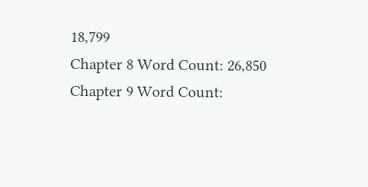18,799
Chapter 8 Word Count: 26,850
Chapter 9 Word Count: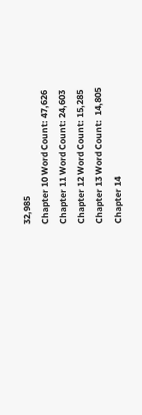32,985
Chapter 10 Word Count: 47,626
Chapter 11 Word Count: 24,603
Chapter 12 Word Count: 15,285
Chapter 13 Word Count:  14,805
Chapter 14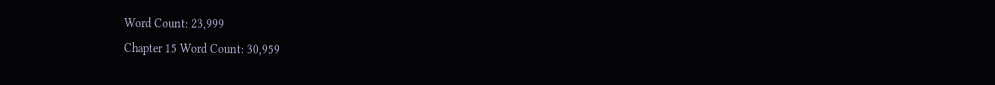Word Count: 23,999
Chapter 15 Word Count: 30,959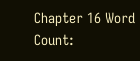Chapter 16 Word Count: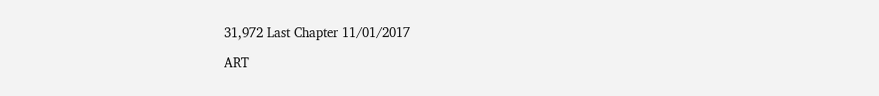31,972 Last Chapter 11/01/2017

ART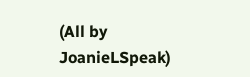(All by JoanieLSpeak)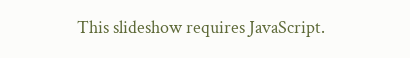This slideshow requires JavaScript.